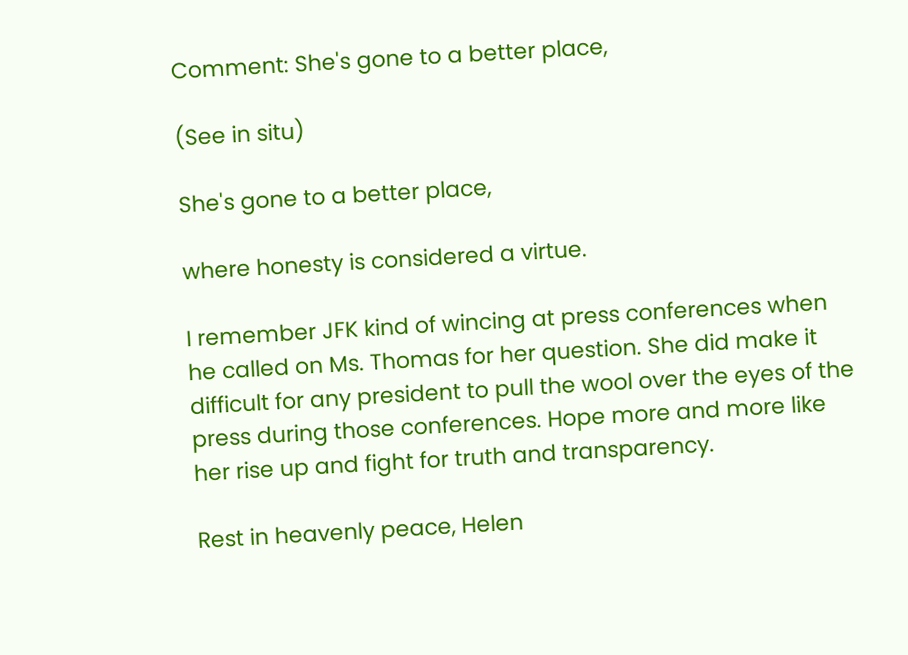Comment: She's gone to a better place,

(See in situ)

She's gone to a better place,

where honesty is considered a virtue.

I remember JFK kind of wincing at press conferences when he called on Ms. Thomas for her question. She did make it difficult for any president to pull the wool over the eyes of the press during those conferences. Hope more and more like her rise up and fight for truth and transparency.

Rest in heavenly peace, Helen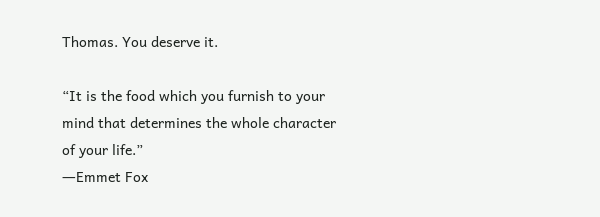Thomas. You deserve it.

“It is the food which you furnish to your mind that determines the whole character of your life.”
―Emmet Fox